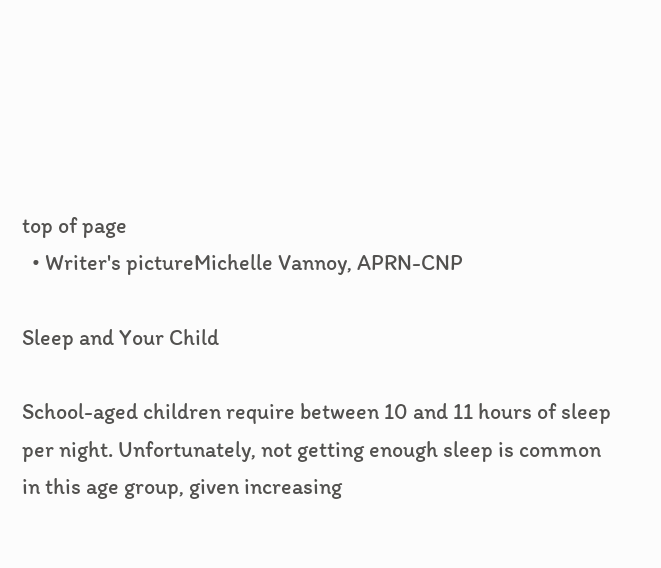top of page
  • Writer's pictureMichelle Vannoy, APRN-CNP

Sleep and Your Child

School-aged children require between 10 and 11 hours of sleep per night. Unfortunately, not getting enough sleep is common in this age group, given increasing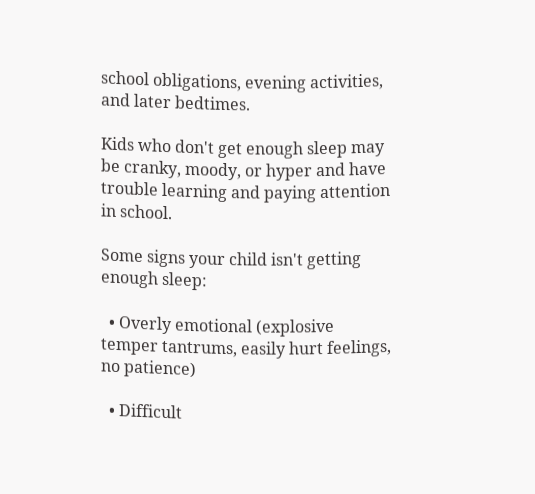school obligations, evening activities, and later bedtimes.

Kids who don't get enough sleep may be cranky, moody, or hyper and have trouble learning and paying attention in school.

Some signs your child isn't getting enough sleep:

  • Overly emotional (explosive temper tantrums, easily hurt feelings, no patience)

  • Difficult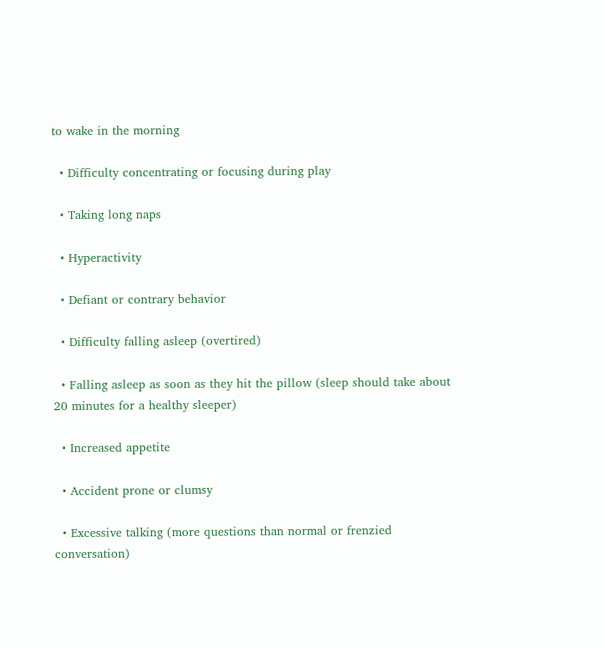to wake in the morning

  • Difficulty concentrating or focusing during play

  • Taking long naps

  • Hyperactivity

  • Defiant or contrary behavior

  • Difficulty falling asleep (overtired)

  • Falling asleep as soon as they hit the pillow (sleep should take about 20 minutes for a healthy sleeper)

  • Increased appetite

  • Accident prone or clumsy

  • Excessive talking (more questions than normal or frenzied conversation)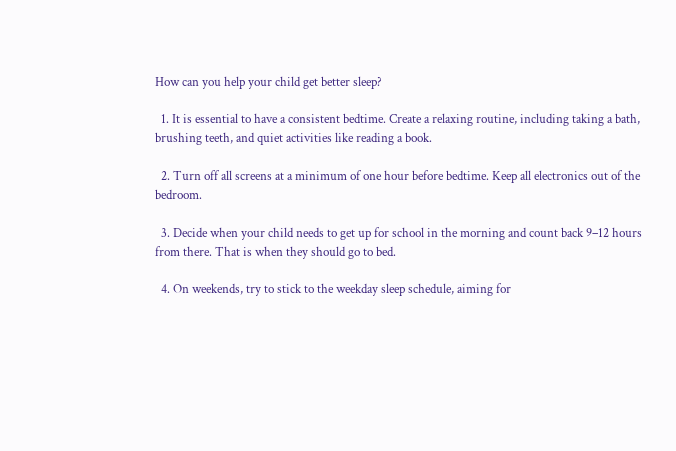How can you help your child get better sleep?

  1. It is essential to have a consistent bedtime. Create a relaxing routine, including taking a bath, brushing teeth, and quiet activities like reading a book.

  2. Turn off all screens at a minimum of one hour before bedtime. Keep all electronics out of the bedroom.

  3. Decide when your child needs to get up for school in the morning and count back 9–12 hours from there. That is when they should go to bed.

  4. On weekends, try to stick to the weekday sleep schedule, aiming for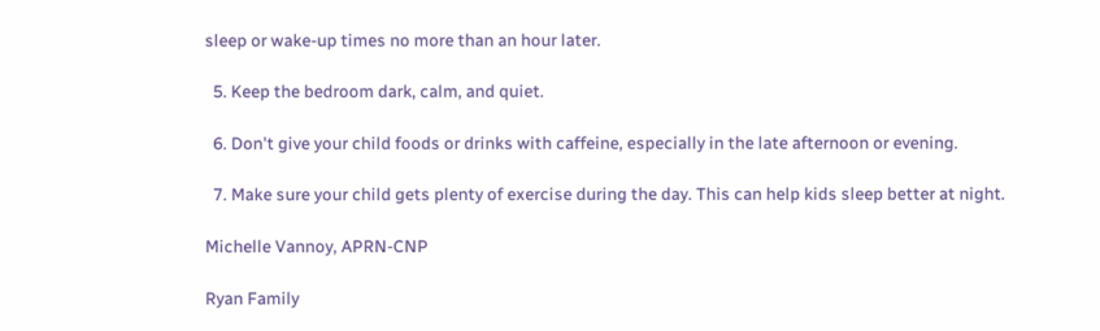sleep or wake-up times no more than an hour later.

  5. Keep the bedroom dark, calm, and quiet.

  6. Don't give your child foods or drinks with caffeine, especially in the late afternoon or evening.

  7. Make sure your child gets plenty of exercise during the day. This can help kids sleep better at night.

Michelle Vannoy, APRN-CNP

Ryan Family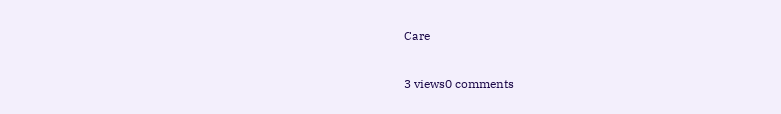Care

3 views0 comments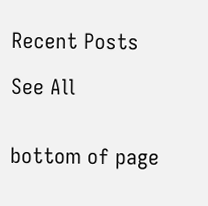Recent Posts

See All


bottom of page